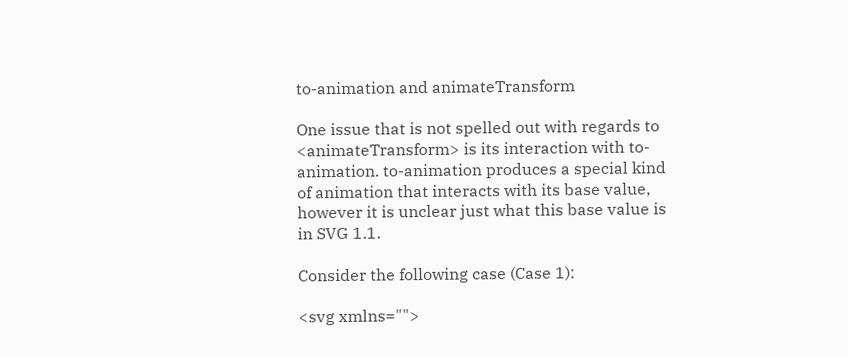to-animation and animateTransform

One issue that is not spelled out with regards to <animateTransform> is its interaction with to-animation. to-animation produces a special kind of animation that interacts with its base value, however it is unclear just what this base value is in SVG 1.1.

Consider the following case (Case 1):

<svg xmlns="">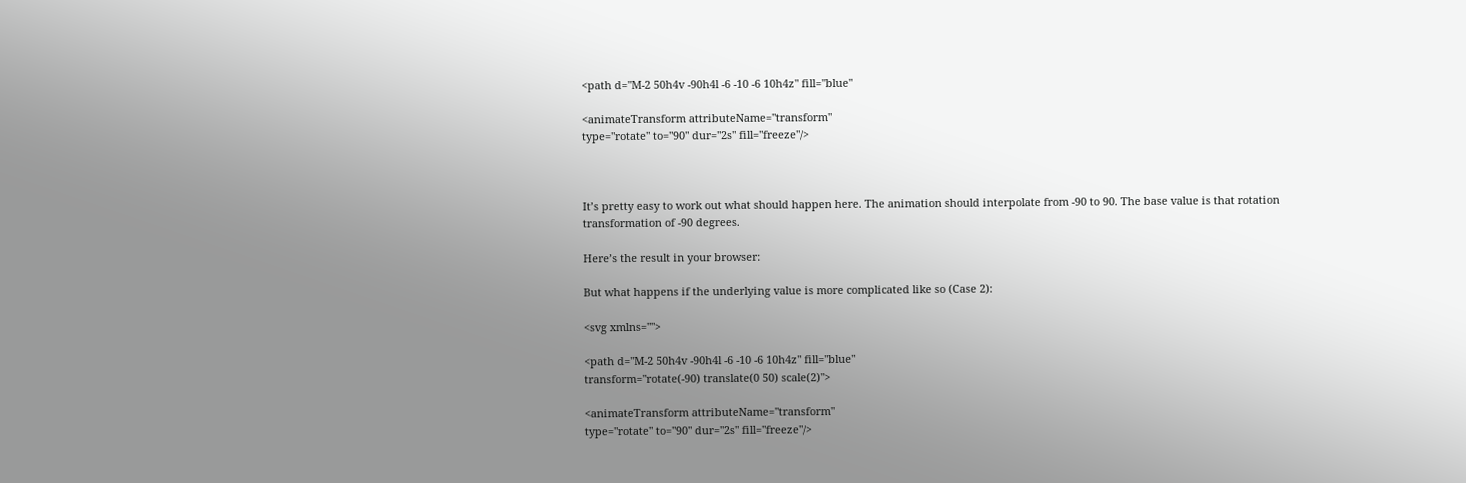<path d="M-2 50h4v -90h4l -6 -10 -6 10h4z" fill="blue"

<animateTransform attributeName="transform"
type="rotate" to="90" dur="2s" fill="freeze"/>



It’s pretty easy to work out what should happen here. The animation should interpolate from -90 to 90. The base value is that rotation transformation of -90 degrees.

Here’s the result in your browser:

But what happens if the underlying value is more complicated like so (Case 2):

<svg xmlns="">

<path d="M-2 50h4v -90h4l -6 -10 -6 10h4z" fill="blue"
transform="rotate(-90) translate(0 50) scale(2)">

<animateTransform attributeName="transform"
type="rotate" to="90" dur="2s" fill="freeze"/>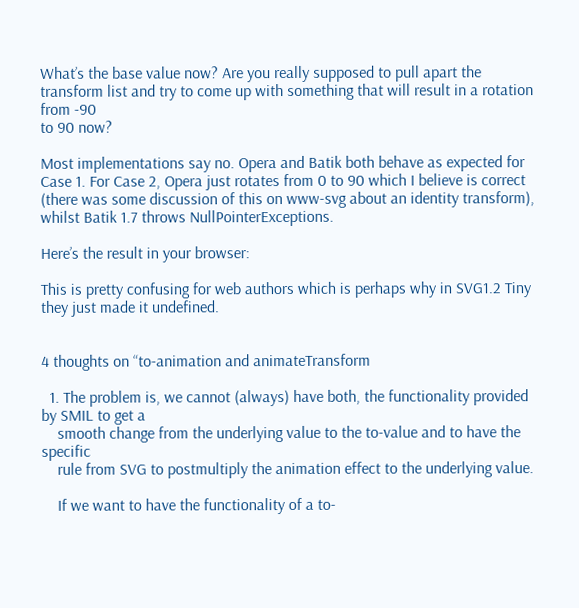What’s the base value now? Are you really supposed to pull apart the transform list and try to come up with something that will result in a rotation from -90
to 90 now?

Most implementations say no. Opera and Batik both behave as expected for Case 1. For Case 2, Opera just rotates from 0 to 90 which I believe is correct (there was some discussion of this on www-svg about an identity transform), whilst Batik 1.7 throws NullPointerExceptions.

Here’s the result in your browser:

This is pretty confusing for web authors which is perhaps why in SVG1.2 Tiny they just made it undefined.


4 thoughts on “to-animation and animateTransform

  1. The problem is, we cannot (always) have both, the functionality provided by SMIL to get a
    smooth change from the underlying value to the to-value and to have the specific
    rule from SVG to postmultiply the animation effect to the underlying value.

    If we want to have the functionality of a to-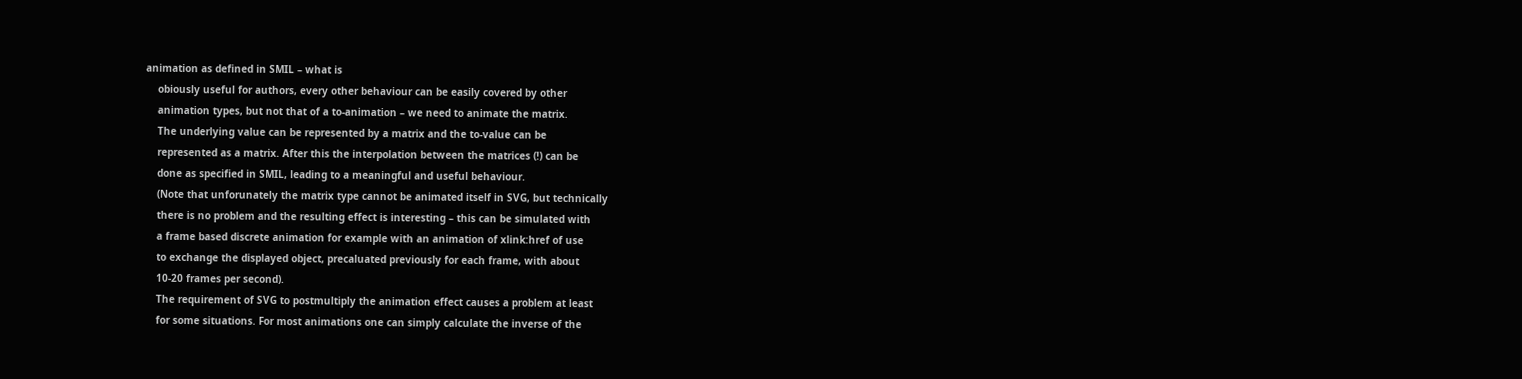animation as defined in SMIL – what is
    obiously useful for authors, every other behaviour can be easily covered by other
    animation types, but not that of a to-animation – we need to animate the matrix.
    The underlying value can be represented by a matrix and the to-value can be
    represented as a matrix. After this the interpolation between the matrices (!) can be
    done as specified in SMIL, leading to a meaningful and useful behaviour.
    (Note that unforunately the matrix type cannot be animated itself in SVG, but technically
    there is no problem and the resulting effect is interesting – this can be simulated with
    a frame based discrete animation for example with an animation of xlink:href of use
    to exchange the displayed object, precaluated previously for each frame, with about
    10-20 frames per second).
    The requirement of SVG to postmultiply the animation effect causes a problem at least
    for some situations. For most animations one can simply calculate the inverse of the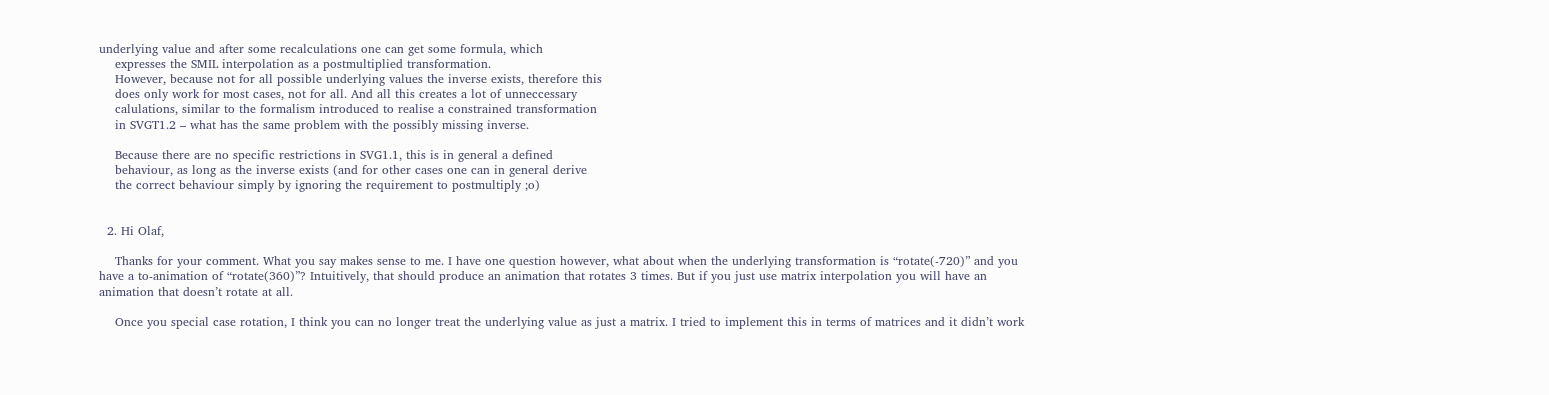underlying value and after some recalculations one can get some formula, which
    expresses the SMIL interpolation as a postmultiplied transformation.
    However, because not for all possible underlying values the inverse exists, therefore this
    does only work for most cases, not for all. And all this creates a lot of unneccessary
    calulations, similar to the formalism introduced to realise a constrained transformation
    in SVGT1.2 – what has the same problem with the possibly missing inverse.

    Because there are no specific restrictions in SVG1.1, this is in general a defined
    behaviour, as long as the inverse exists (and for other cases one can in general derive
    the correct behaviour simply by ignoring the requirement to postmultiply ;o)


  2. Hi Olaf,

    Thanks for your comment. What you say makes sense to me. I have one question however, what about when the underlying transformation is “rotate(-720)” and you have a to-animation of “rotate(360)”? Intuitively, that should produce an animation that rotates 3 times. But if you just use matrix interpolation you will have an animation that doesn’t rotate at all.

    Once you special case rotation, I think you can no longer treat the underlying value as just a matrix. I tried to implement this in terms of matrices and it didn’t work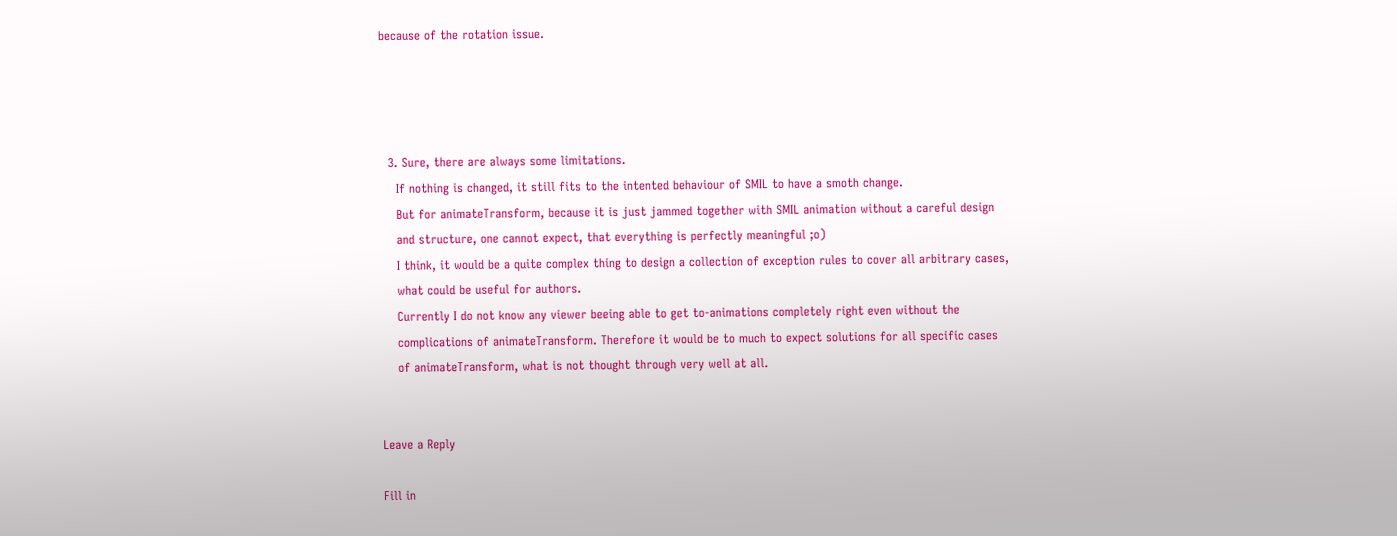because of the rotation issue.




  3. Sure, there are always some limitations.
    If nothing is changed, it still fits to the intented behaviour of SMIL to have a smoth change.
    But for animateTransform, because it is just jammed together with SMIL animation without a careful design
    and structure, one cannot expect, that everything is perfectly meaningful ;o)
    I think, it would be a quite complex thing to design a collection of exception rules to cover all arbitrary cases,
    what could be useful for authors.
    Currently I do not know any viewer beeing able to get to-animations completely right even without the
    complications of animateTransform. Therefore it would be to much to expect solutions for all specific cases
    of animateTransform, what is not thought through very well at all.


Leave a Reply

Fill in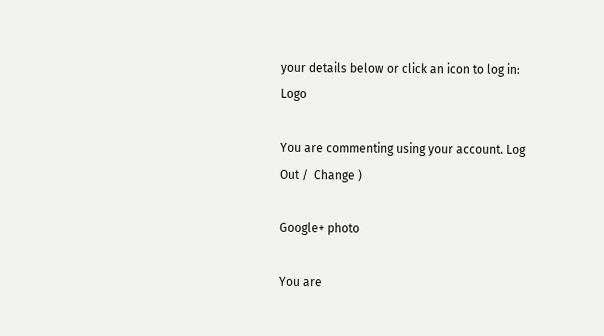your details below or click an icon to log in: Logo

You are commenting using your account. Log Out /  Change )

Google+ photo

You are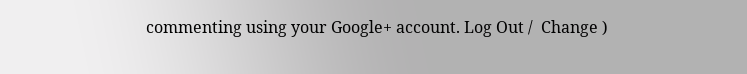commenting using your Google+ account. Log Out /  Change )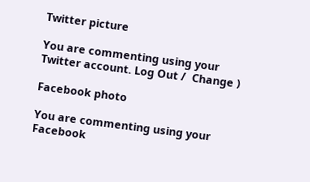Twitter picture

You are commenting using your Twitter account. Log Out /  Change )

Facebook photo

You are commenting using your Facebook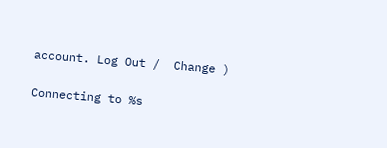account. Log Out /  Change )

Connecting to %s